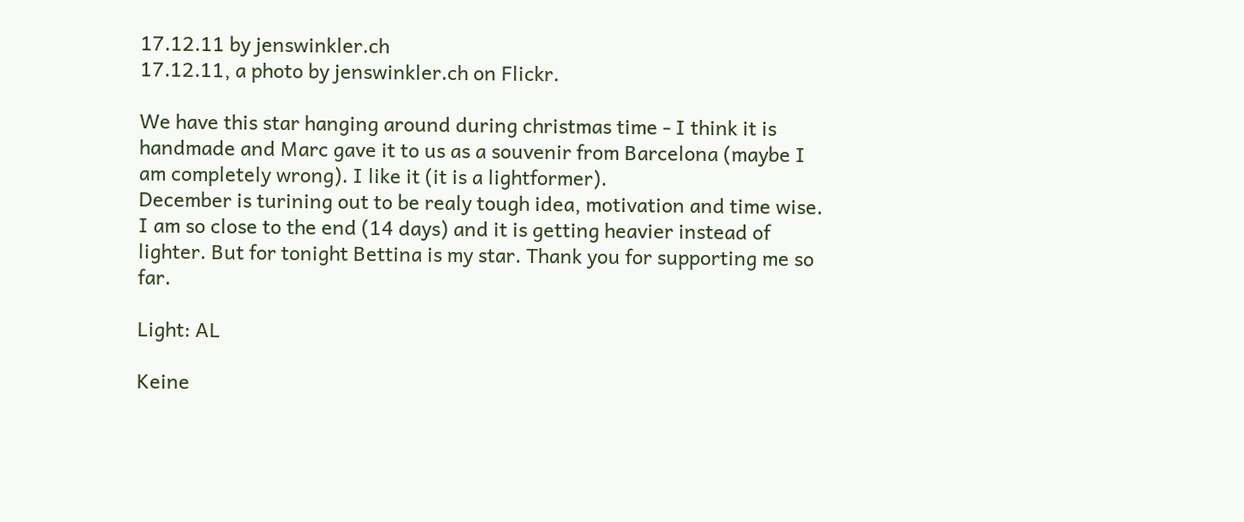17.12.11 by jenswinkler.ch
17.12.11, a photo by jenswinkler.ch on Flickr.

We have this star hanging around during christmas time - I think it is handmade and Marc gave it to us as a souvenir from Barcelona (maybe I am completely wrong). I like it (it is a lightformer).
December is turining out to be realy tough idea, motivation and time wise. I am so close to the end (14 days) and it is getting heavier instead of lighter. But for tonight Bettina is my star. Thank you for supporting me so far.

Light: AL

Keine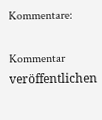Kommentare:

Kommentar veröffentlichen